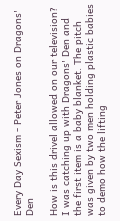Every Day Sexism - Peter Jones on Dragons' Den

How is this drivel allowed on our television? I was catching up with Dragons' Den and the first item is a baby blanket. The pitch was given by two men holding plastic babies to demo how the lifting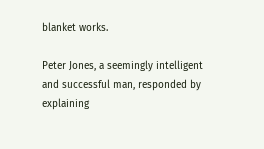blanket works.

Peter Jones, a seemingly intelligent and successful man, responded by explaining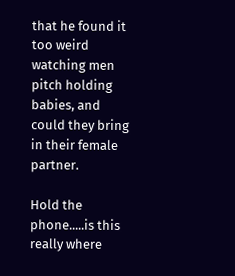that he found it too weird watching men pitch holding babies, and could they bring in their female partner.

Hold the phone.....is this really where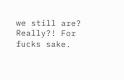we still are? Really?! For fucks sake.